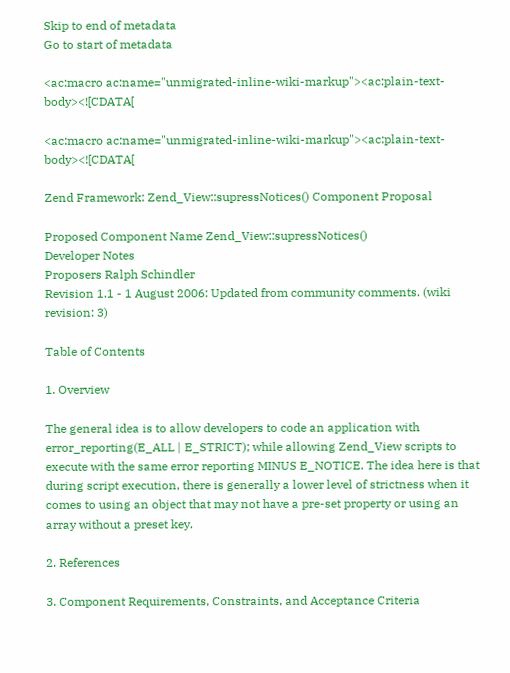Skip to end of metadata
Go to start of metadata

<ac:macro ac:name="unmigrated-inline-wiki-markup"><ac:plain-text-body><![CDATA[

<ac:macro ac:name="unmigrated-inline-wiki-markup"><ac:plain-text-body><![CDATA[

Zend Framework: Zend_View::supressNotices() Component Proposal

Proposed Component Name Zend_View::supressNotices()
Developer Notes
Proposers Ralph Schindler
Revision 1.1 - 1 August 2006: Updated from community comments. (wiki revision: 3)

Table of Contents

1. Overview

The general idea is to allow developers to code an application with error_reporting(E_ALL | E_STRICT); while allowing Zend_View scripts to execute with the same error reporting MINUS E_NOTICE. The idea here is that during script execution, there is generally a lower level of strictness when it comes to using an object that may not have a pre-set property or using an array without a preset key.

2. References

3. Component Requirements, Constraints, and Acceptance Criteria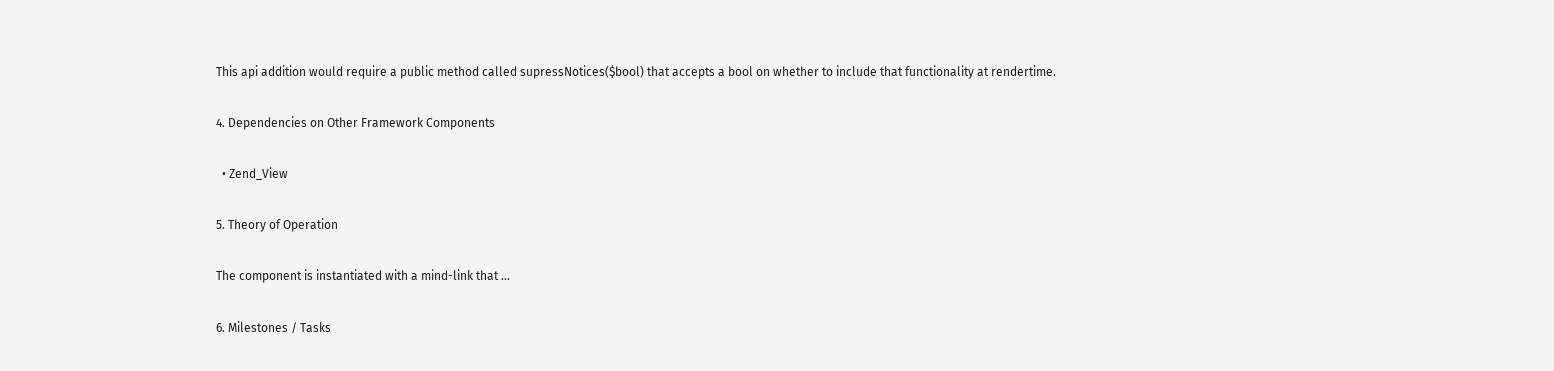This api addition would require a public method called supressNotices($bool) that accepts a bool on whether to include that functionality at rendertime.

4. Dependencies on Other Framework Components

  • Zend_View

5. Theory of Operation

The component is instantiated with a mind-link that ...

6. Milestones / Tasks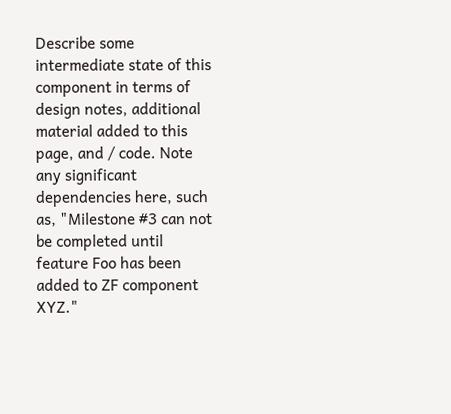Describe some intermediate state of this component in terms of design notes, additional material added to this page, and / code. Note any significant dependencies here, such as, "Milestone #3 can not be completed until feature Foo has been added to ZF component XYZ."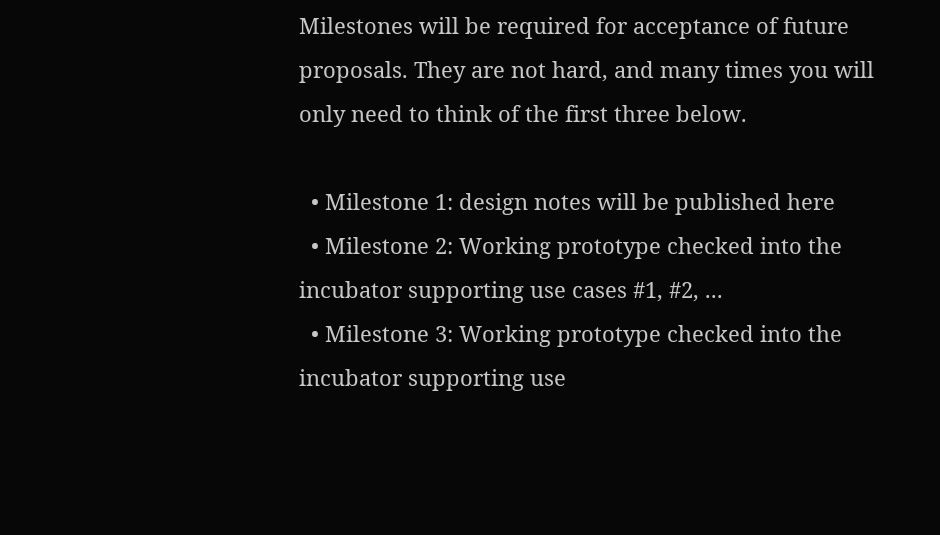Milestones will be required for acceptance of future proposals. They are not hard, and many times you will only need to think of the first three below.

  • Milestone 1: design notes will be published here
  • Milestone 2: Working prototype checked into the incubator supporting use cases #1, #2, ...
  • Milestone 3: Working prototype checked into the incubator supporting use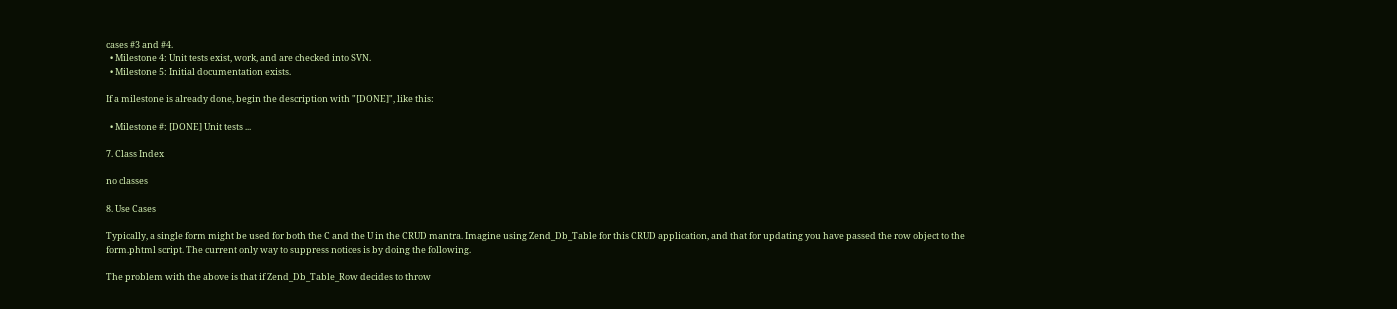cases #3 and #4.
  • Milestone 4: Unit tests exist, work, and are checked into SVN.
  • Milestone 5: Initial documentation exists.

If a milestone is already done, begin the description with "[DONE]", like this:

  • Milestone #: [DONE] Unit tests ...

7. Class Index

no classes

8. Use Cases

Typically, a single form might be used for both the C and the U in the CRUD mantra. Imagine using Zend_Db_Table for this CRUD application, and that for updating you have passed the row object to the form.phtml script. The current only way to suppress notices is by doing the following.

The problem with the above is that if Zend_Db_Table_Row decides to throw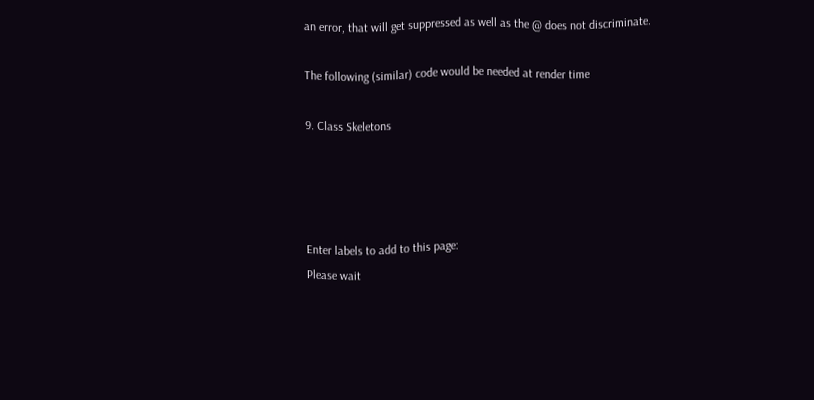an error, that will get suppressed as well as the @ does not discriminate.

The following (similar) code would be needed at render time

9. Class Skeletons




Enter labels to add to this page:
Please wait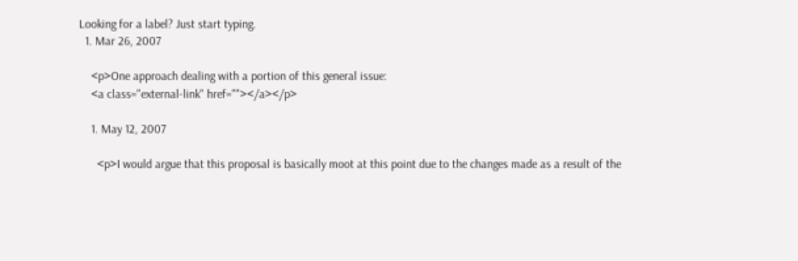Looking for a label? Just start typing.
  1. Mar 26, 2007

    <p>One approach dealing with a portion of this general issue:
    <a class="external-link" href=""></a></p>

    1. May 12, 2007

      <p>I would argue that this proposal is basically moot at this point due to the changes made as a result of the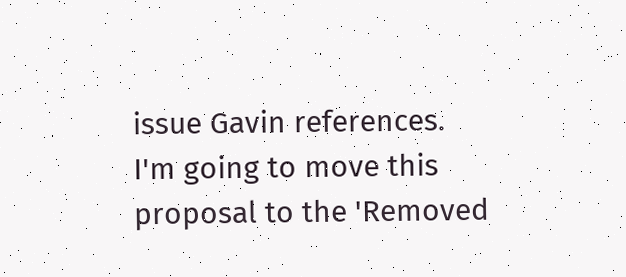issue Gavin references. I'm going to move this proposal to the 'Removed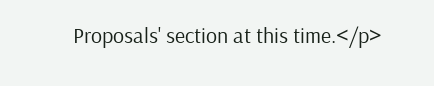Proposals' section at this time.</p>